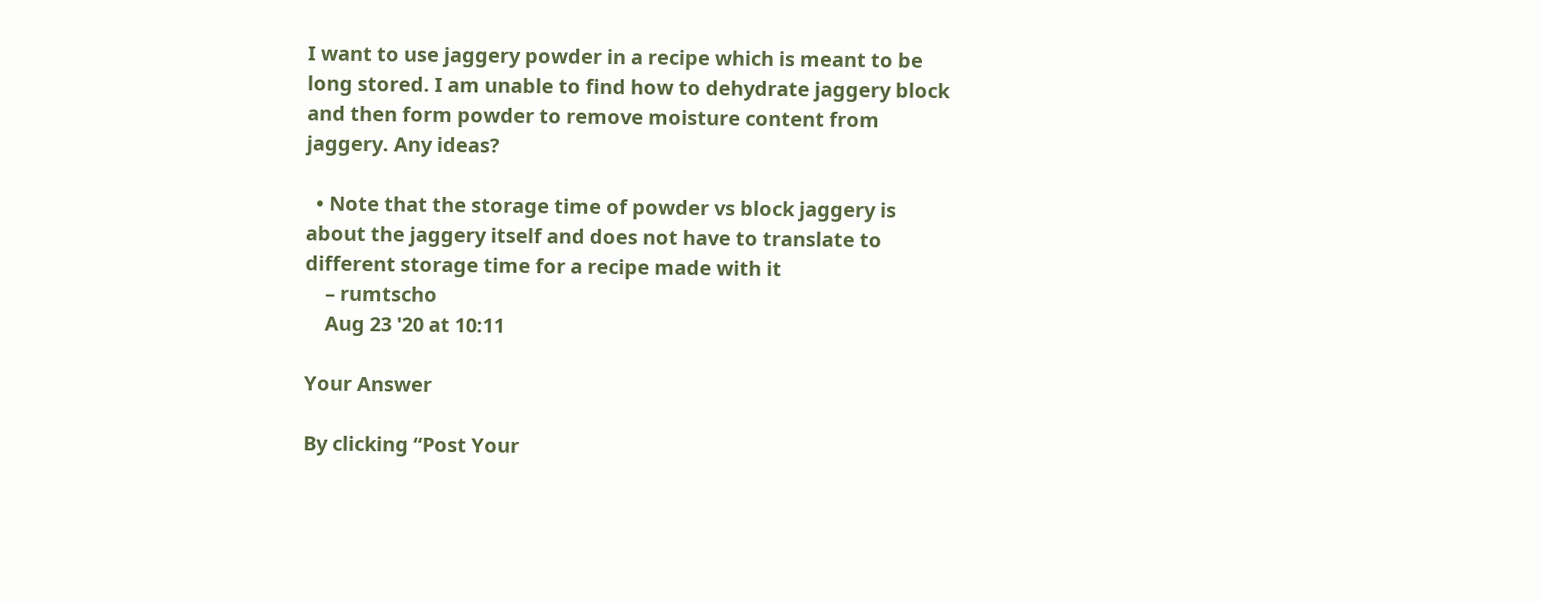I want to use jaggery powder in a recipe which is meant to be long stored. I am unable to find how to dehydrate jaggery block and then form powder to remove moisture content from jaggery. Any ideas?

  • Note that the storage time of powder vs block jaggery is about the jaggery itself and does not have to translate to different storage time for a recipe made with it
    – rumtscho
    Aug 23 '20 at 10:11

Your Answer

By clicking “Post Your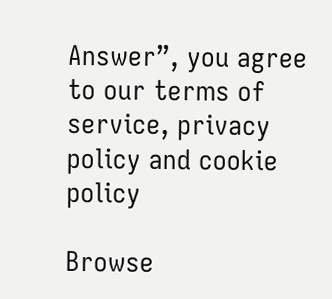Answer”, you agree to our terms of service, privacy policy and cookie policy

Browse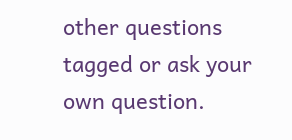other questions tagged or ask your own question.